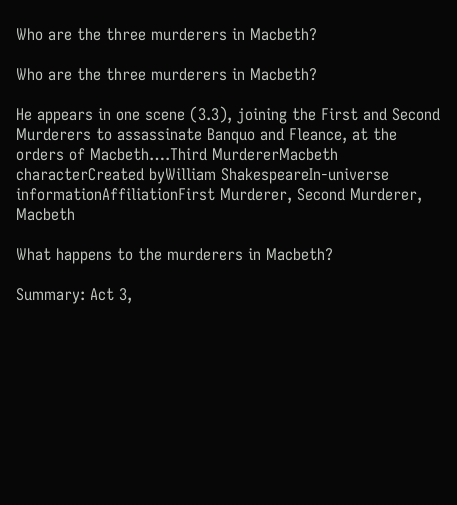Who are the three murderers in Macbeth?

Who are the three murderers in Macbeth?

He appears in one scene (3.3), joining the First and Second Murderers to assassinate Banquo and Fleance, at the orders of Macbeth….Third MurdererMacbeth characterCreated byWilliam ShakespeareIn-universe informationAffiliationFirst Murderer, Second Murderer, Macbeth

What happens to the murderers in Macbeth?

Summary: Act 3,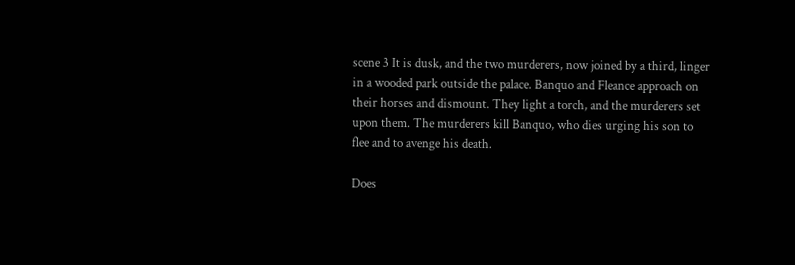scene 3 It is dusk, and the two murderers, now joined by a third, linger in a wooded park outside the palace. Banquo and Fleance approach on their horses and dismount. They light a torch, and the murderers set upon them. The murderers kill Banquo, who dies urging his son to flee and to avenge his death.

Does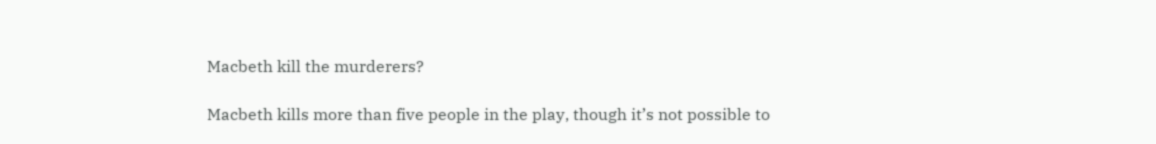Macbeth kill the murderers?

Macbeth kills more than five people in the play, though it’s not possible to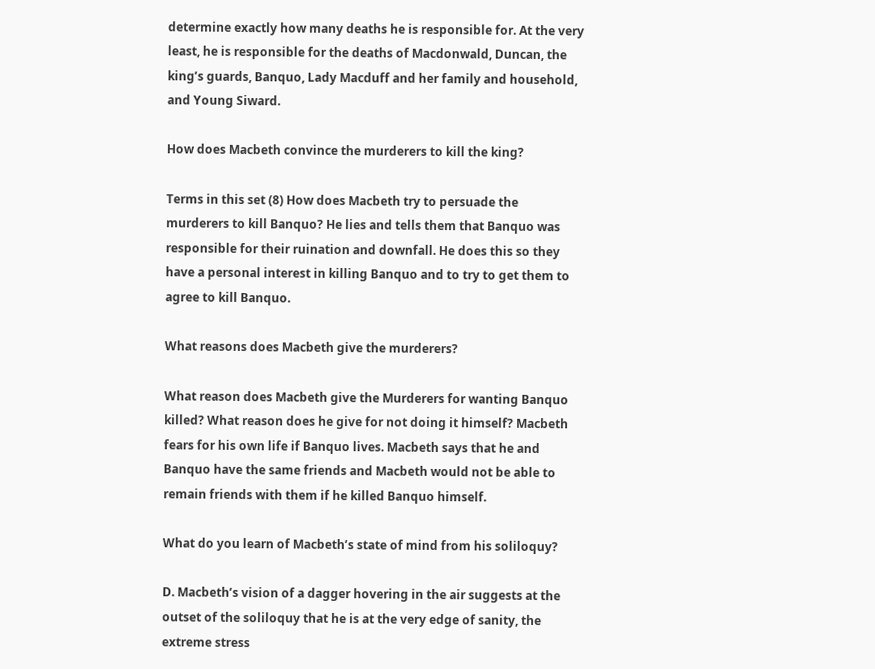determine exactly how many deaths he is responsible for. At the very least, he is responsible for the deaths of Macdonwald, Duncan, the king’s guards, Banquo, Lady Macduff and her family and household, and Young Siward.

How does Macbeth convince the murderers to kill the king?

Terms in this set (8) How does Macbeth try to persuade the murderers to kill Banquo? He lies and tells them that Banquo was responsible for their ruination and downfall. He does this so they have a personal interest in killing Banquo and to try to get them to agree to kill Banquo.

What reasons does Macbeth give the murderers?

What reason does Macbeth give the Murderers for wanting Banquo killed? What reason does he give for not doing it himself? Macbeth fears for his own life if Banquo lives. Macbeth says that he and Banquo have the same friends and Macbeth would not be able to remain friends with them if he killed Banquo himself.

What do you learn of Macbeth’s state of mind from his soliloquy?

D. Macbeth’s vision of a dagger hovering in the air suggests at the outset of the soliloquy that he is at the very edge of sanity, the extreme stress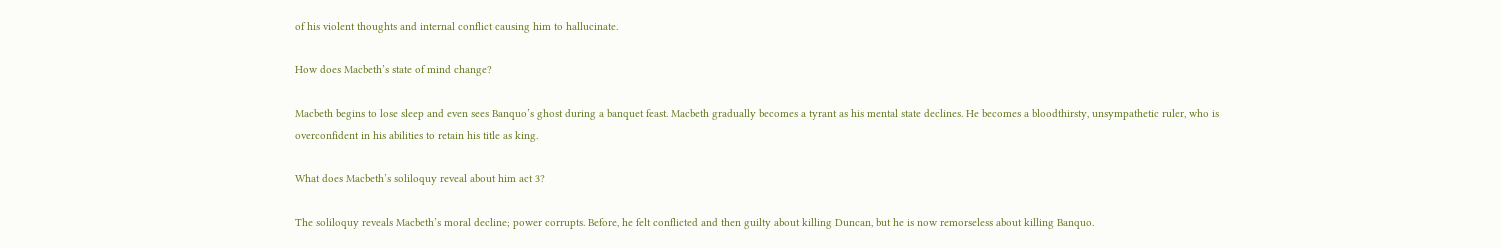of his violent thoughts and internal conflict causing him to hallucinate.

How does Macbeth’s state of mind change?

Macbeth begins to lose sleep and even sees Banquo’s ghost during a banquet feast. Macbeth gradually becomes a tyrant as his mental state declines. He becomes a bloodthirsty, unsympathetic ruler, who is overconfident in his abilities to retain his title as king.

What does Macbeth’s soliloquy reveal about him act 3?

The soliloquy reveals Macbeth’s moral decline; power corrupts. Before, he felt conflicted and then guilty about killing Duncan, but he is now remorseless about killing Banquo.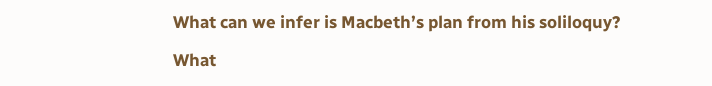What can we infer is Macbeth’s plan from his soliloquy?

What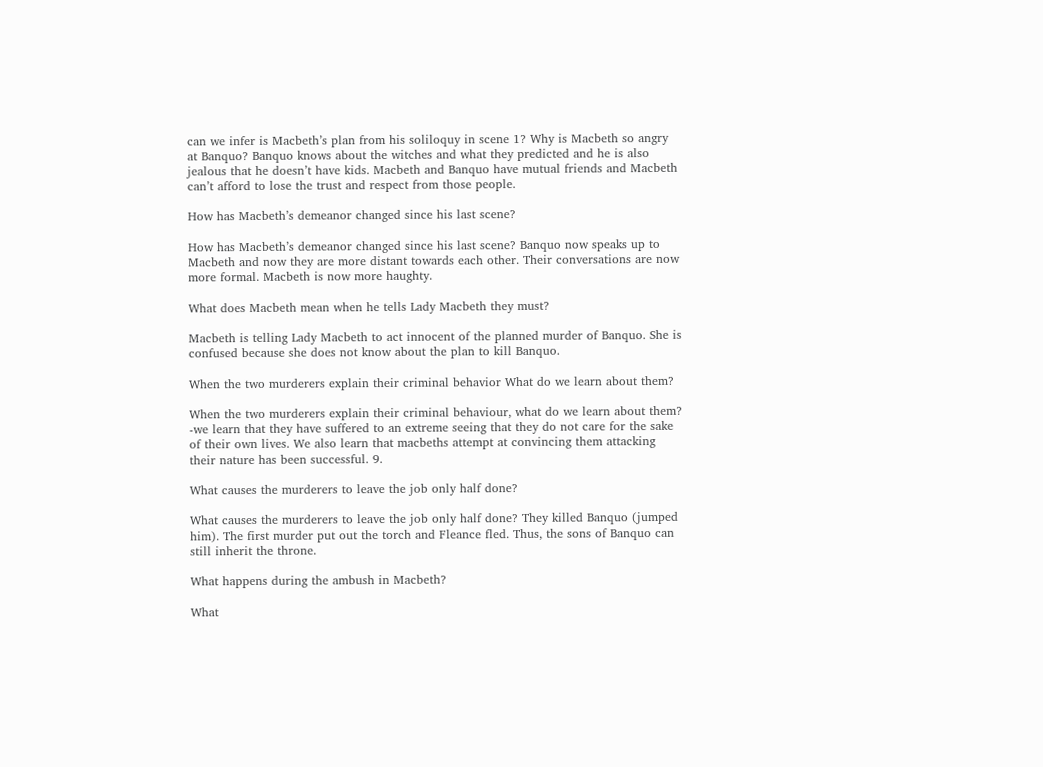can we infer is Macbeth’s plan from his soliloquy in scene 1? Why is Macbeth so angry at Banquo? Banquo knows about the witches and what they predicted and he is also jealous that he doesn’t have kids. Macbeth and Banquo have mutual friends and Macbeth can’t afford to lose the trust and respect from those people.

How has Macbeth’s demeanor changed since his last scene?

How has Macbeth’s demeanor changed since his last scene? Banquo now speaks up to Macbeth and now they are more distant towards each other. Their conversations are now more formal. Macbeth is now more haughty.

What does Macbeth mean when he tells Lady Macbeth they must?

Macbeth is telling Lady Macbeth to act innocent of the planned murder of Banquo. She is confused because she does not know about the plan to kill Banquo.

When the two murderers explain their criminal behavior What do we learn about them?

When the two murderers explain their criminal behaviour, what do we learn about them? -we learn that they have suffered to an extreme seeing that they do not care for the sake of their own lives. We also learn that macbeths attempt at convincing them attacking their nature has been successful. 9.

What causes the murderers to leave the job only half done?

What causes the murderers to leave the job only half done? They killed Banquo (jumped him). The first murder put out the torch and Fleance fled. Thus, the sons of Banquo can still inherit the throne.

What happens during the ambush in Macbeth?

What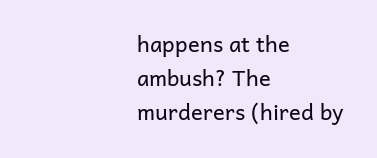happens at the ambush? The murderers (hired by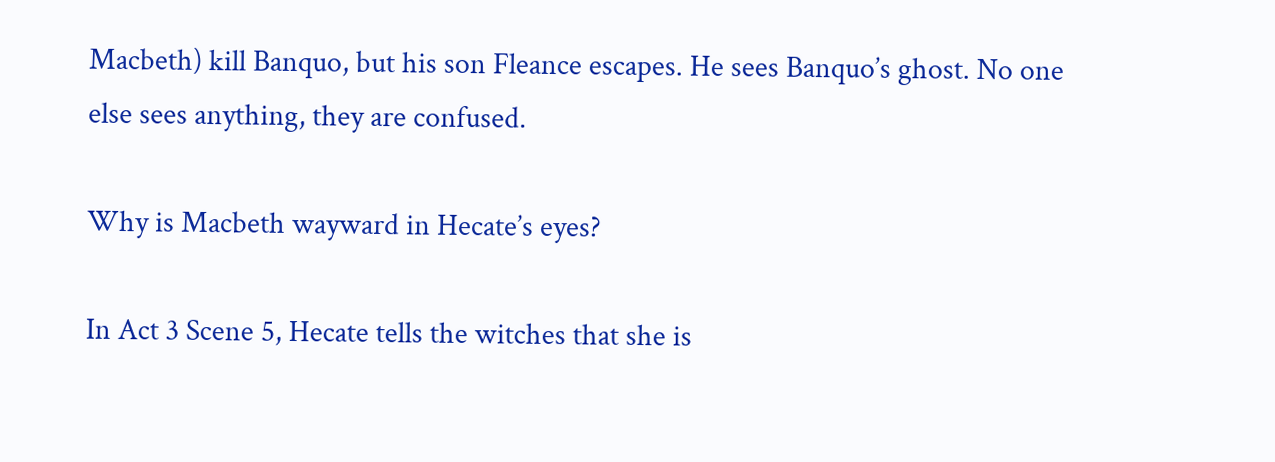Macbeth) kill Banquo, but his son Fleance escapes. He sees Banquo’s ghost. No one else sees anything, they are confused.

Why is Macbeth wayward in Hecate’s eyes?

In Act 3 Scene 5, Hecate tells the witches that she is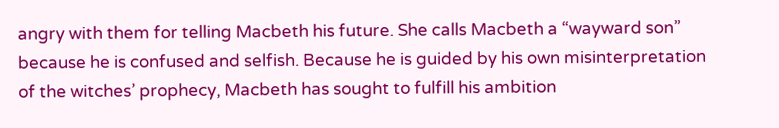angry with them for telling Macbeth his future. She calls Macbeth a “wayward son” because he is confused and selfish. Because he is guided by his own misinterpretation of the witches’ prophecy, Macbeth has sought to fulfill his ambition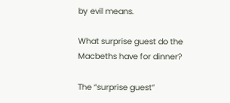by evil means.

What surprise guest do the Macbeths have for dinner?

The “surprise guest”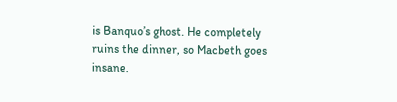is Banquo’s ghost. He completely ruins the dinner, so Macbeth goes insane.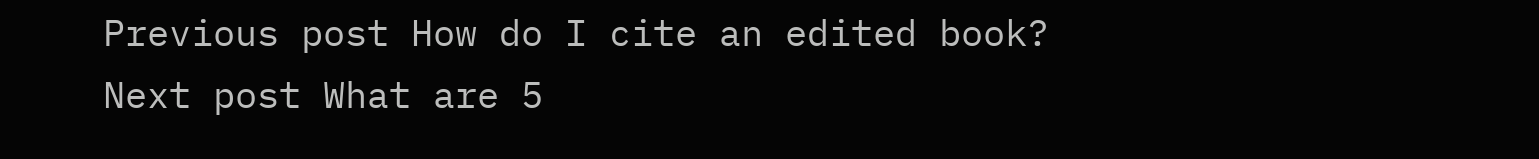Previous post How do I cite an edited book?
Next post What are 5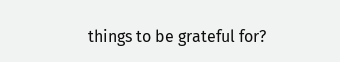things to be grateful for?